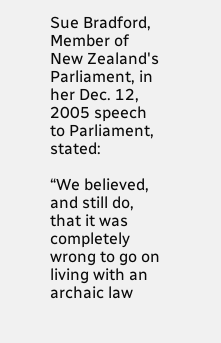Sue Bradford, Member of New Zealand's Parliament, in her Dec. 12, 2005 speech to Parliament, stated:

“We believed, and still do, that it was completely wrong to go on living with an archaic law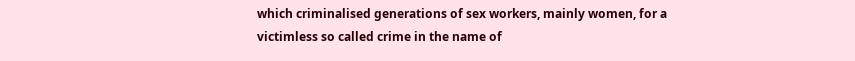which criminalised generations of sex workers, mainly women, for a victimless so called crime in the name of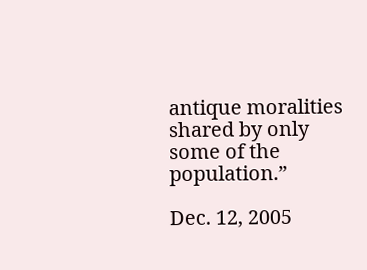antique moralities shared by only some of the population.”

Dec. 12, 2005